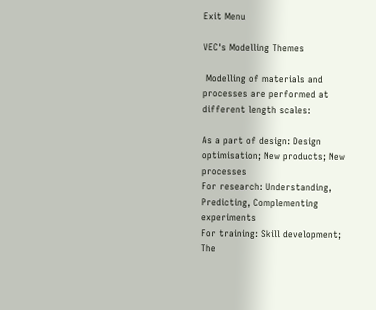Exit Menu

VEC's Modelling Themes

 Modelling of materials and processes are performed at different length scales:

As a part of design: Design optimisation; New products; New processes
For research: Understanding, Predicting, Complementing experiments
For training: Skill development; The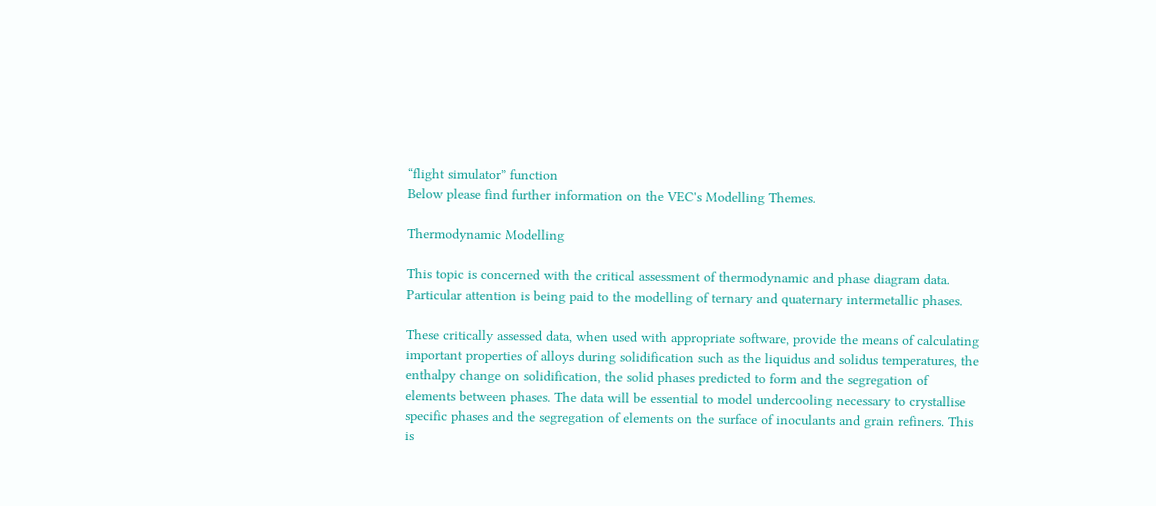“flight simulator” function
Below please find further information on the VEC's Modelling Themes.

Thermodynamic Modelling

This topic is concerned with the critical assessment of thermodynamic and phase diagram data. Particular attention is being paid to the modelling of ternary and quaternary intermetallic phases.

These critically assessed data, when used with appropriate software, provide the means of calculating important properties of alloys during solidification such as the liquidus and solidus temperatures, the enthalpy change on solidification, the solid phases predicted to form and the segregation of elements between phases. The data will be essential to model undercooling necessary to crystallise specific phases and the segregation of elements on the surface of inoculants and grain refiners. This is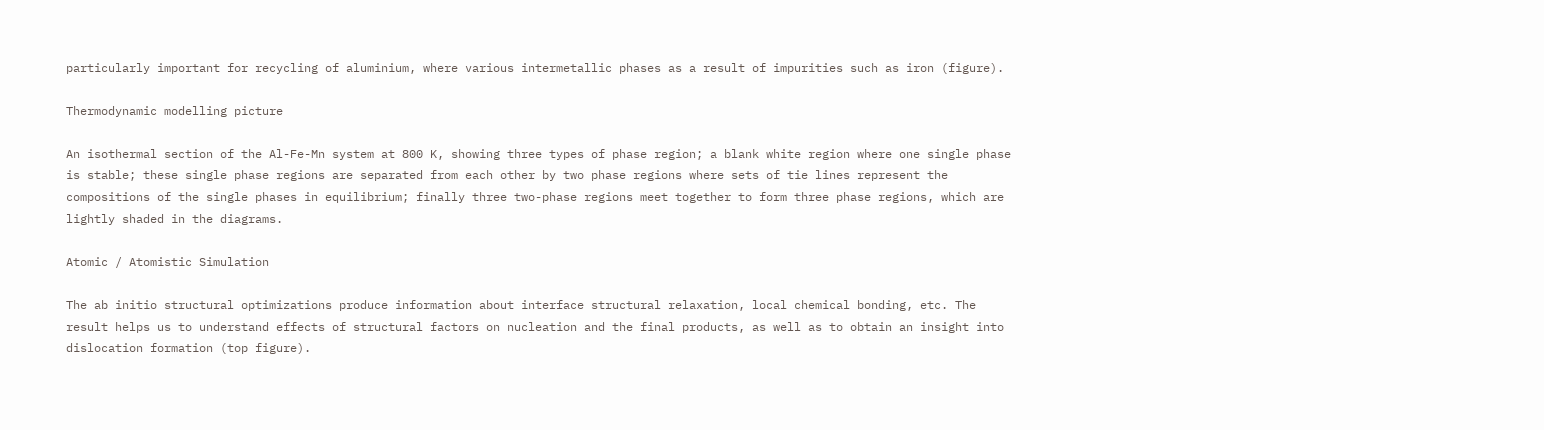particularly important for recycling of aluminium, where various intermetallic phases as a result of impurities such as iron (figure).

Thermodynamic modelling picture

An isothermal section of the Al-Fe-Mn system at 800 K, showing three types of phase region; a blank white region where one single phase is stable; these single phase regions are separated from each other by two phase regions where sets of tie lines represent the compositions of the single phases in equilibrium; finally three two-phase regions meet together to form three phase regions, which are lightly shaded in the diagrams.

Atomic / Atomistic Simulation

The ab initio structural optimizations produce information about interface structural relaxation, local chemical bonding, etc. The result helps us to understand effects of structural factors on nucleation and the final products, as well as to obtain an insight into dislocation formation (top figure).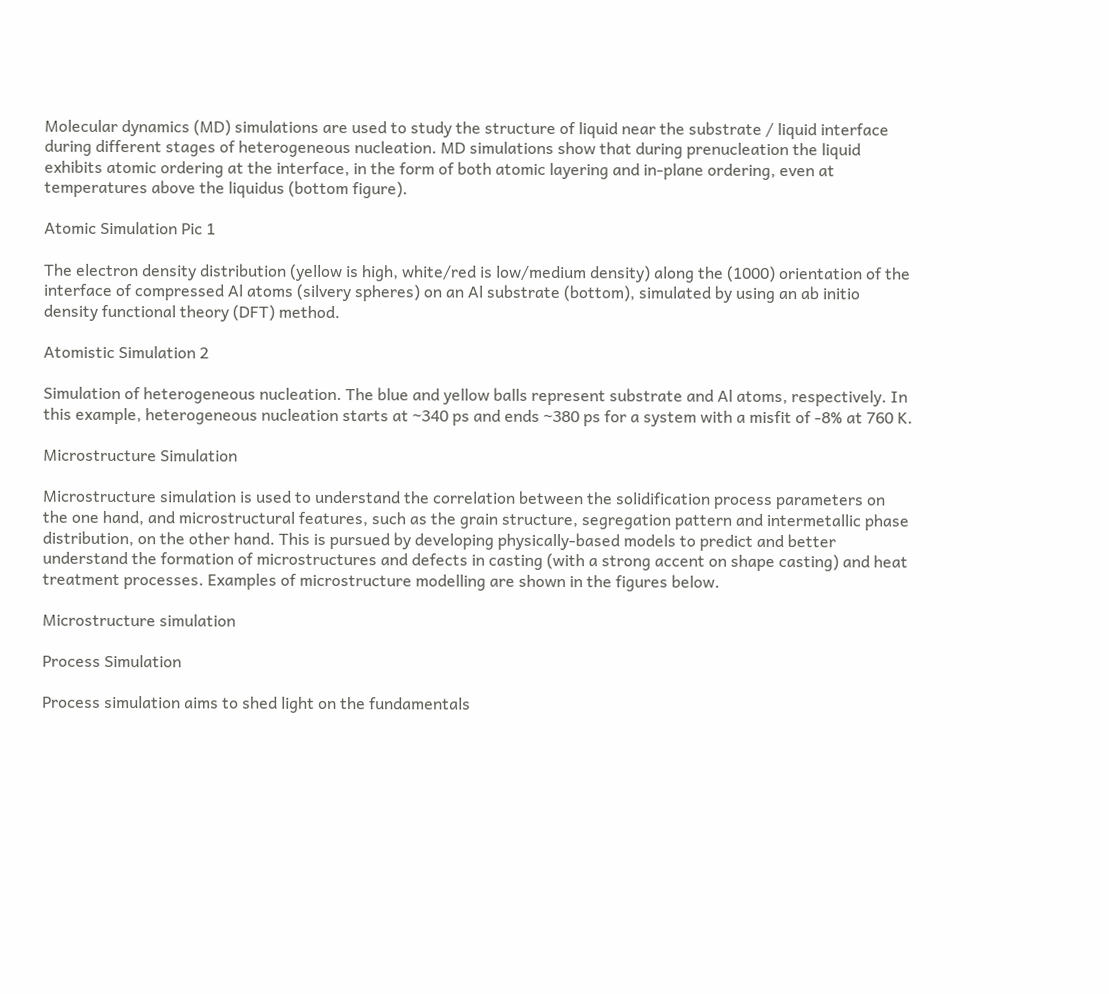Molecular dynamics (MD) simulations are used to study the structure of liquid near the substrate / liquid interface during different stages of heterogeneous nucleation. MD simulations show that during prenucleation the liquid exhibits atomic ordering at the interface, in the form of both atomic layering and in-plane ordering, even at temperatures above the liquidus (bottom figure).

Atomic Simulation Pic 1

The electron density distribution (yellow is high, white/red is low/medium density) along the (1000) orientation of the interface of compressed Al atoms (silvery spheres) on an Al substrate (bottom), simulated by using an ab initio density functional theory (DFT) method.

Atomistic Simulation 2

Simulation of heterogeneous nucleation. The blue and yellow balls represent substrate and Al atoms, respectively. In this example, heterogeneous nucleation starts at ~340 ps and ends ~380 ps for a system with a misfit of -8% at 760 K.

Microstructure Simulation

Microstructure simulation is used to understand the correlation between the solidification process parameters on the one hand, and microstructural features, such as the grain structure, segregation pattern and intermetallic phase distribution, on the other hand. This is pursued by developing physically-based models to predict and better understand the formation of microstructures and defects in casting (with a strong accent on shape casting) and heat treatment processes. Examples of microstructure modelling are shown in the figures below.

Microstructure simulation

Process Simulation

Process simulation aims to shed light on the fundamentals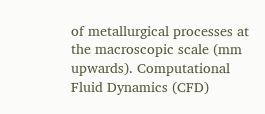of metallurgical processes at the macroscopic scale (mm upwards). Computational Fluid Dynamics (CFD)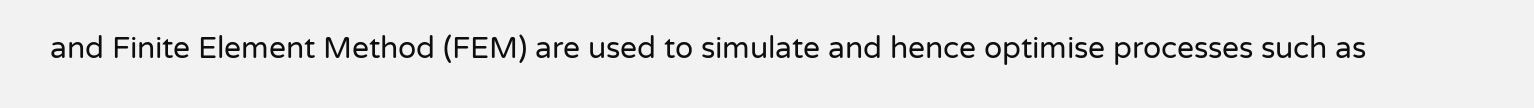and Finite Element Method (FEM) are used to simulate and hence optimise processes such as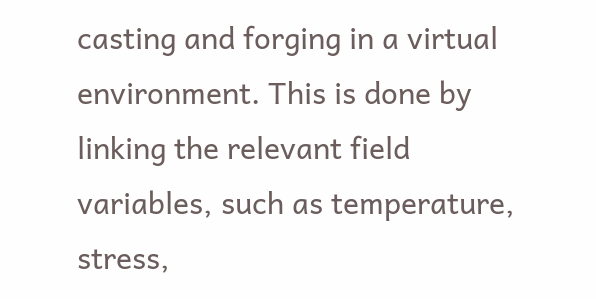casting and forging in a virtual environment. This is done by linking the relevant field variables, such as temperature, stress,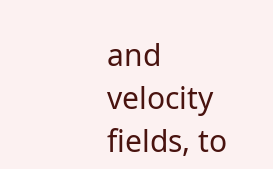and velocity fields, to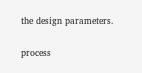the design parameters.

process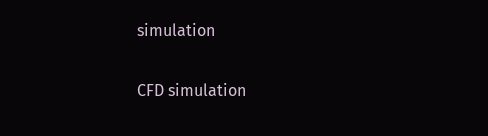simulation

CFD simulation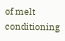of melt conditioning